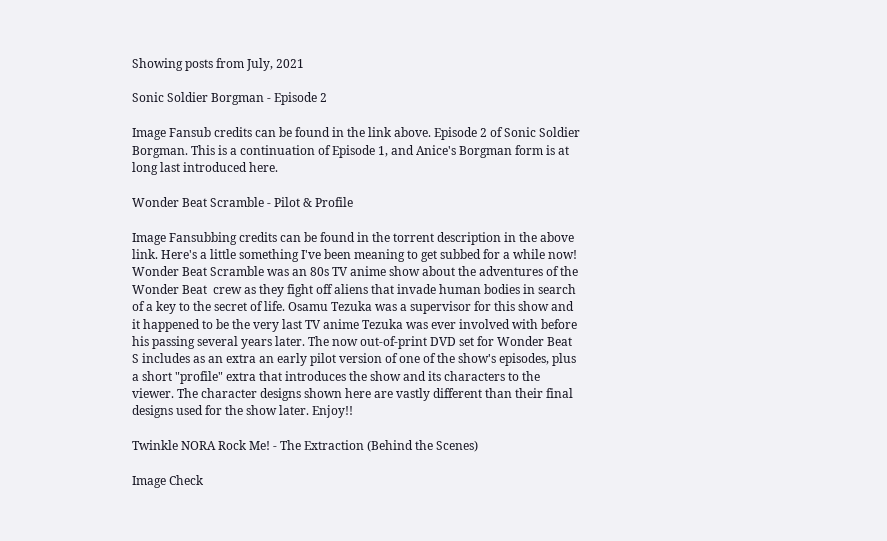Showing posts from July, 2021

Sonic Soldier Borgman - Episode 2

Image Fansub credits can be found in the link above. Episode 2 of Sonic Soldier Borgman. This is a continuation of Episode 1, and Anice's Borgman form is at long last introduced here.

Wonder Beat Scramble - Pilot & Profile

Image Fansubbing credits can be found in the torrent description in the above link. Here's a little something I've been meaning to get subbed for a while now! Wonder Beat Scramble was an 80s TV anime show about the adventures of the Wonder Beat  crew as they fight off aliens that invade human bodies in search of a key to the secret of life. Osamu Tezuka was a supervisor for this show and it happened to be the very last TV anime Tezuka was ever involved with before his passing several years later. The now out-of-print DVD set for Wonder Beat S includes as an extra an early pilot version of one of the show's episodes, plus a short "profile" extra that introduces the show and its characters to the viewer. The character designs shown here are vastly different than their final designs used for the show later. Enjoy!!

Twinkle NORA Rock Me! - The Extraction (Behind the Scenes)

Image Check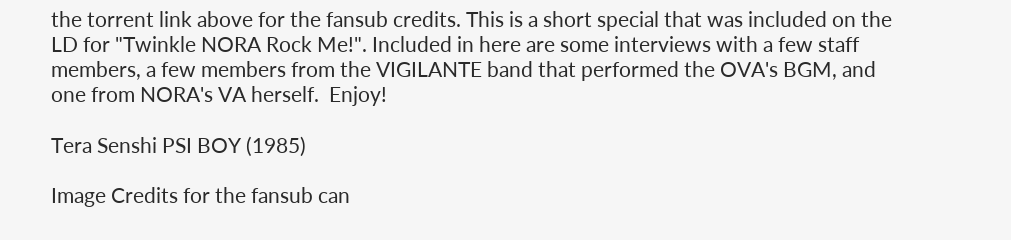the torrent link above for the fansub credits. This is a short special that was included on the LD for "Twinkle NORA Rock Me!". Included in here are some interviews with a few staff members, a few members from the VIGILANTE band that performed the OVA's BGM, and one from NORA's VA herself.  Enjoy!

Tera Senshi PSI BOY (1985)

Image Credits for the fansub can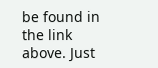be found in the link above. Just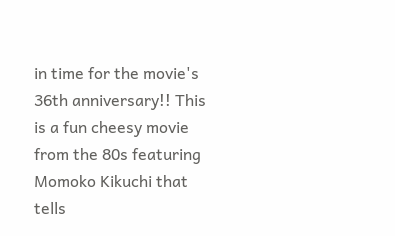in time for the movie's 36th anniversary!! This is a fun cheesy movie from the 80s featuring Momoko Kikuchi that tells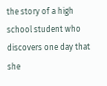the story of a high school student who discovers one day that she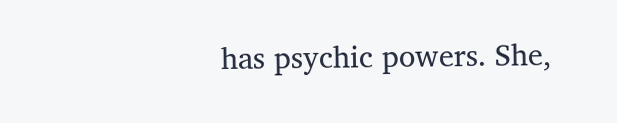has psychic powers. She,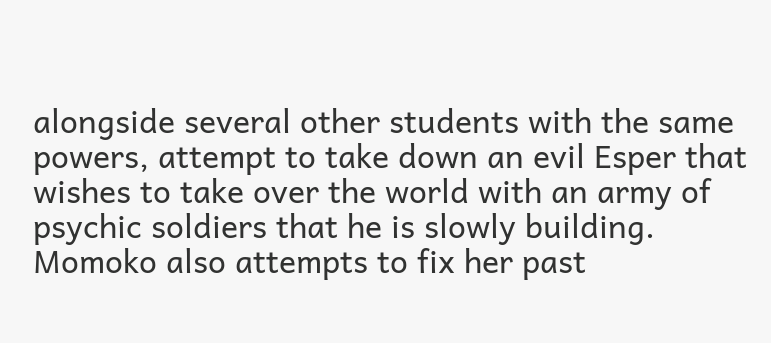alongside several other students with the same powers, attempt to take down an evil Esper that wishes to take over the world with an army of psychic soldiers that he is slowly building. Momoko also attempts to fix her past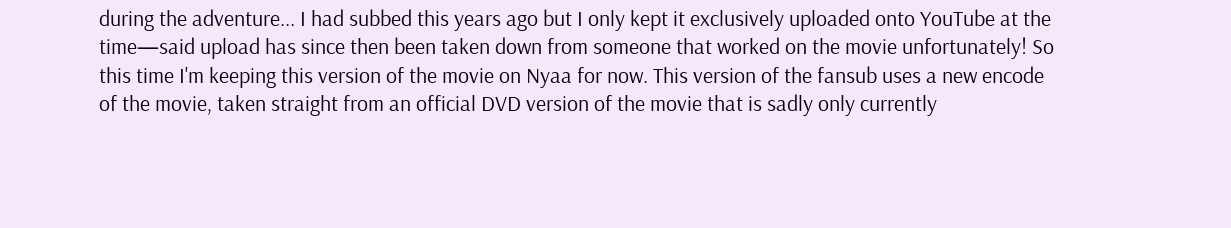during the adventure... I had subbed this years ago but I only kept it exclusively uploaded onto YouTube at the time—said upload has since then been taken down from someone that worked on the movie unfortunately! So this time I'm keeping this version of the movie on Nyaa for now. This version of the fansub uses a new encode of the movie, taken straight from an official DVD version of the movie that is sadly only currently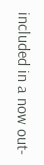included in a now out-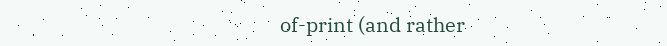of-print (and rather